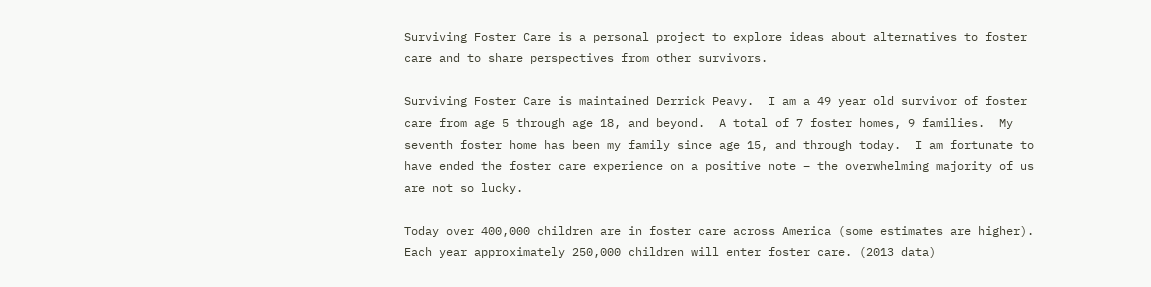Surviving Foster Care is a personal project to explore ideas about alternatives to foster care and to share perspectives from other survivors.

Surviving Foster Care is maintained Derrick Peavy.  I am a 49 year old survivor of foster care from age 5 through age 18, and beyond.  A total of 7 foster homes, 9 families.  My seventh foster home has been my family since age 15, and through today.  I am fortunate to have ended the foster care experience on a positive note – the overwhelming majority of us are not so lucky.

Today over 400,000 children are in foster care across America (some estimates are higher).  Each year approximately 250,000 children will enter foster care. (2013 data)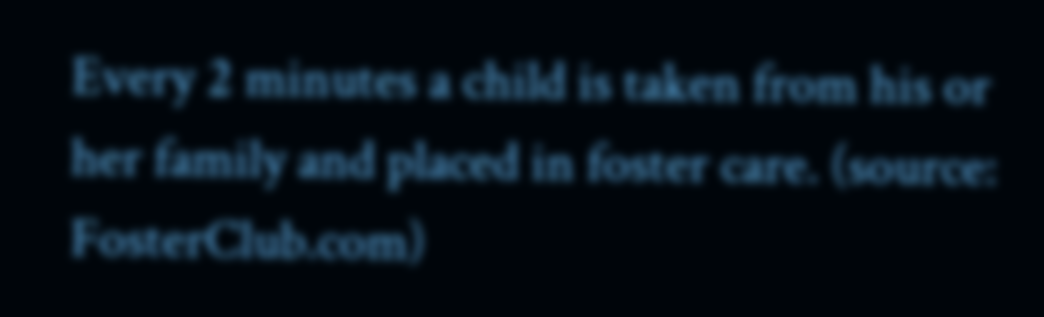Every 2 minutes a child is taken from his or her family and placed in foster care. (source: FosterClub.com)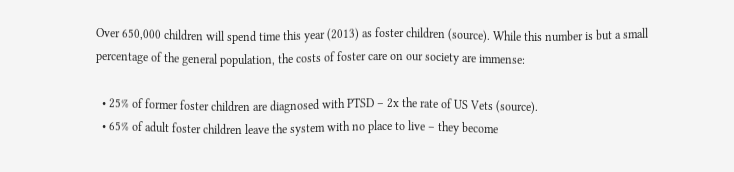Over 650,000 children will spend time this year (2013) as foster children (source). While this number is but a small percentage of the general population, the costs of foster care on our society are immense:

  • 25% of former foster children are diagnosed with PTSD – 2x the rate of US Vets (source).
  • 65% of adult foster children leave the system with no place to live – they become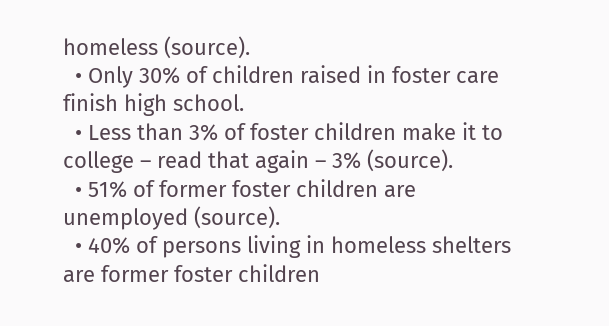homeless (source).
  • Only 30% of children raised in foster care finish high school.
  • Less than 3% of foster children make it to college – read that again – 3% (source).
  • 51% of former foster children are unemployed (source).
  • 40% of persons living in homeless shelters are former foster children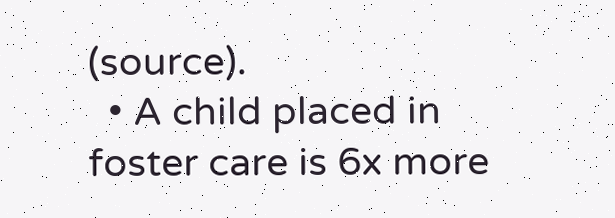(source).
  • A child placed in foster care is 6x more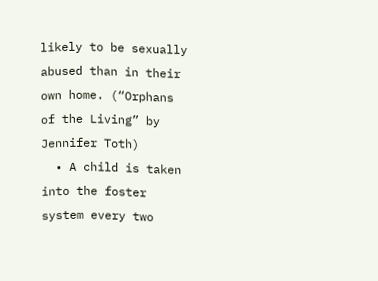likely to be sexually abused than in their own home. (“Orphans of the Living” by Jennifer Toth)
  • A child is taken into the foster system every two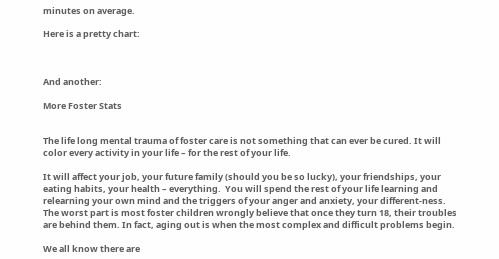minutes on average.

Here is a pretty chart:



And another:

More Foster Stats


The life long mental trauma of foster care is not something that can ever be cured. It will color every activity in your life – for the rest of your life.

It will affect your job, your future family (should you be so lucky), your friendships, your eating habits, your health – everything.  You will spend the rest of your life learning and relearning your own mind and the triggers of your anger and anxiety, your different-ness. The worst part is most foster children wrongly believe that once they turn 18, their troubles are behind them. In fact, aging out is when the most complex and difficult problems begin.

We all know there are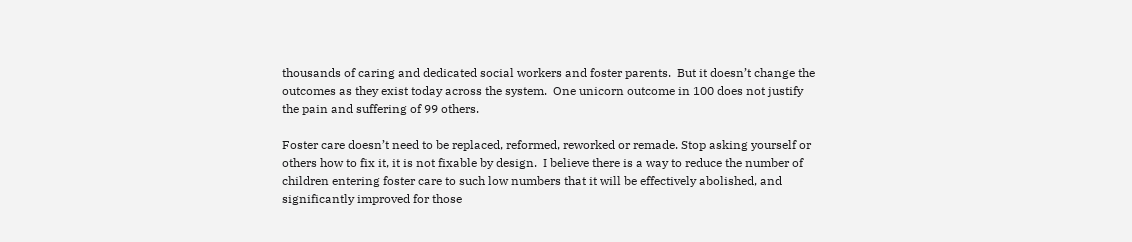thousands of caring and dedicated social workers and foster parents.  But it doesn’t change the outcomes as they exist today across the system.  One unicorn outcome in 100 does not justify the pain and suffering of 99 others.

Foster care doesn’t need to be replaced, reformed, reworked or remade. Stop asking yourself or others how to fix it, it is not fixable by design.  I believe there is a way to reduce the number of children entering foster care to such low numbers that it will be effectively abolished, and significantly improved for those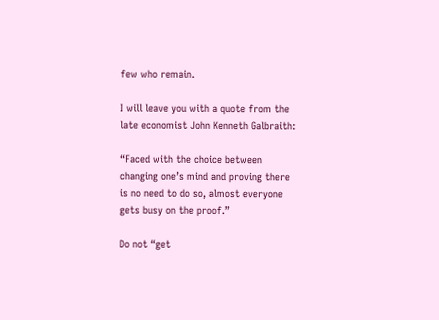few who remain.

I will leave you with a quote from the late economist John Kenneth Galbraith:

“Faced with the choice between changing one’s mind and proving there is no need to do so, almost everyone gets busy on the proof.”

Do not “get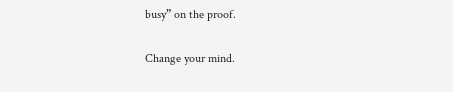busy” on the proof.

Change your mind.